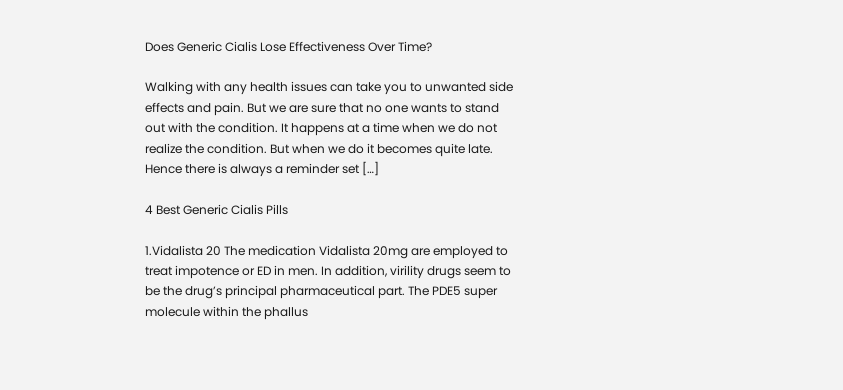Does Generic Cialis Lose Effectiveness Over Time?

Walking with any health issues can take you to unwanted side effects and pain. But we are sure that no one wants to stand out with the condition. It happens at a time when we do not realize the condition. But when we do it becomes quite late. Hence there is always a reminder set […]

4 Best Generic Cialis Pills

1.Vidalista 20 The medication Vidalista 20mg are employed to treat impotence or ED in men. In addition, virility drugs seem to be the drug’s principal pharmaceutical part. The PDE5 super molecule within the phallus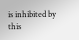is inhibited by this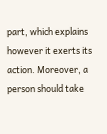part, which explains however it exerts its action. Moreover, a person should take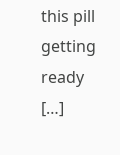this pill getting ready […]